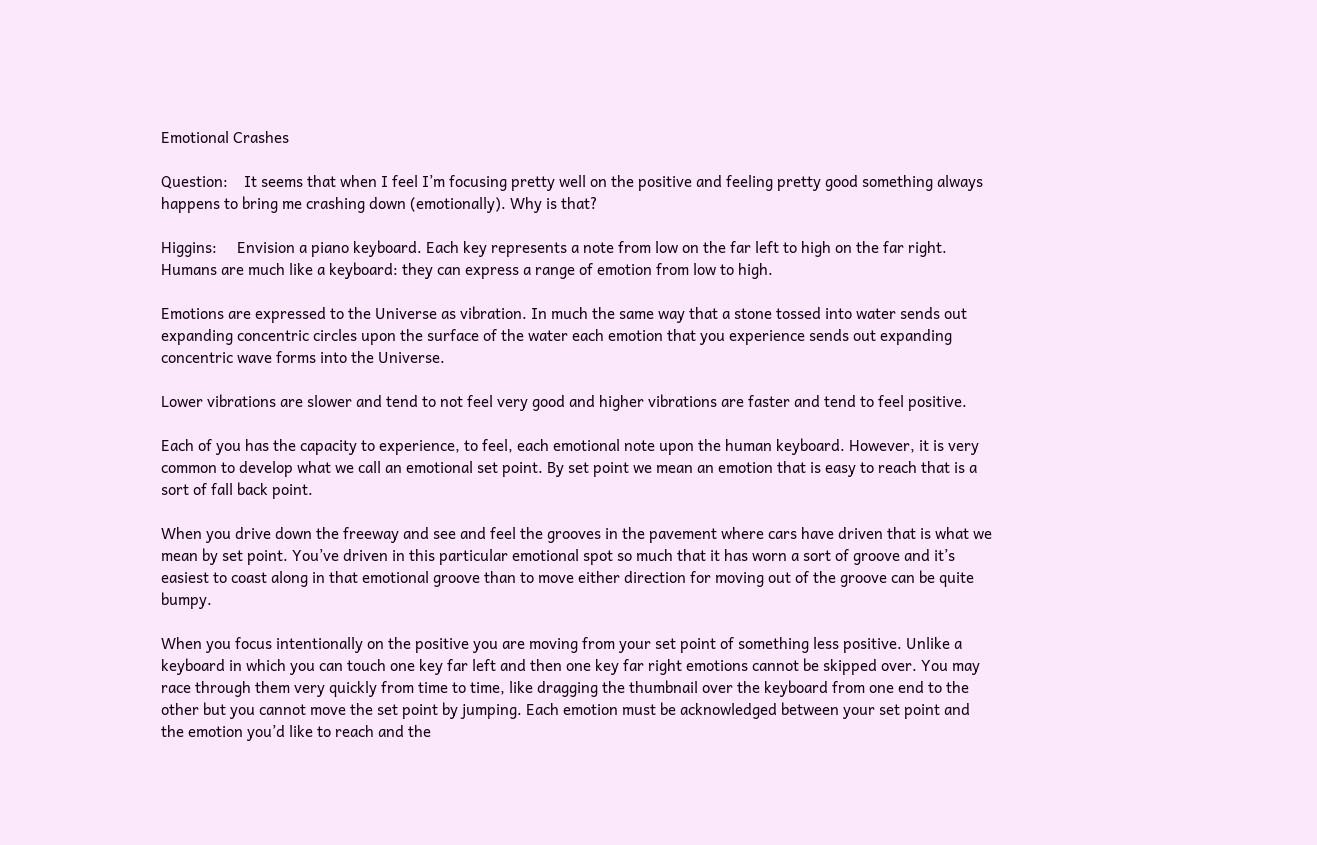Emotional Crashes

Question:    It seems that when I feel I’m focusing pretty well on the positive and feeling pretty good something always happens to bring me crashing down (emotionally). Why is that?

Higgins:     Envision a piano keyboard. Each key represents a note from low on the far left to high on the far right. Humans are much like a keyboard: they can express a range of emotion from low to high.

Emotions are expressed to the Universe as vibration. In much the same way that a stone tossed into water sends out expanding concentric circles upon the surface of the water each emotion that you experience sends out expanding concentric wave forms into the Universe.

Lower vibrations are slower and tend to not feel very good and higher vibrations are faster and tend to feel positive.

Each of you has the capacity to experience, to feel, each emotional note upon the human keyboard. However, it is very common to develop what we call an emotional set point. By set point we mean an emotion that is easy to reach that is a sort of fall back point.

When you drive down the freeway and see and feel the grooves in the pavement where cars have driven that is what we mean by set point. You’ve driven in this particular emotional spot so much that it has worn a sort of groove and it’s easiest to coast along in that emotional groove than to move either direction for moving out of the groove can be quite bumpy.

When you focus intentionally on the positive you are moving from your set point of something less positive. Unlike a keyboard in which you can touch one key far left and then one key far right emotions cannot be skipped over. You may race through them very quickly from time to time, like dragging the thumbnail over the keyboard from one end to the other but you cannot move the set point by jumping. Each emotion must be acknowledged between your set point and the emotion you’d like to reach and the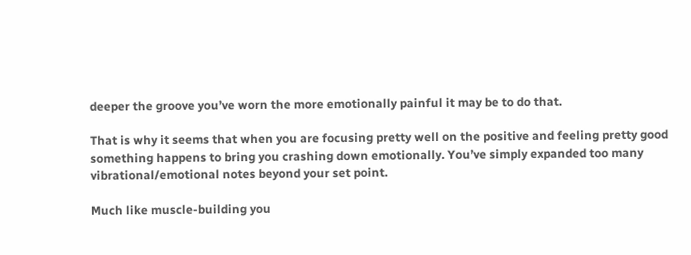deeper the groove you’ve worn the more emotionally painful it may be to do that.

That is why it seems that when you are focusing pretty well on the positive and feeling pretty good something happens to bring you crashing down emotionally. You’ve simply expanded too many vibrational/emotional notes beyond your set point.

Much like muscle-building you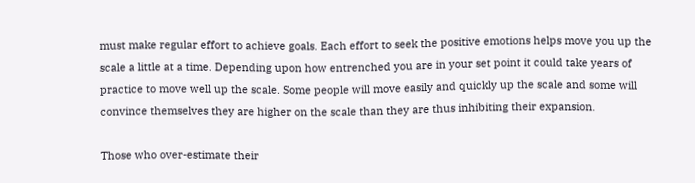must make regular effort to achieve goals. Each effort to seek the positive emotions helps move you up the scale a little at a time. Depending upon how entrenched you are in your set point it could take years of practice to move well up the scale. Some people will move easily and quickly up the scale and some will convince themselves they are higher on the scale than they are thus inhibiting their expansion.

Those who over-estimate their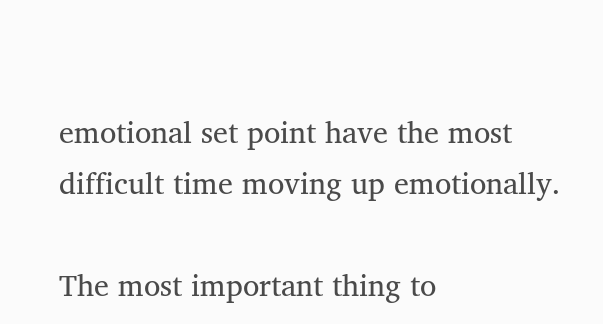emotional set point have the most difficult time moving up emotionally.

The most important thing to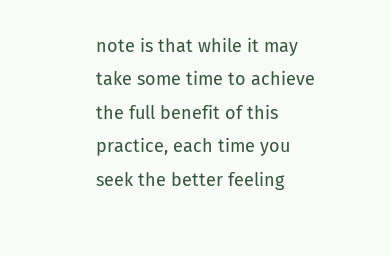note is that while it may take some time to achieve the full benefit of this practice, each time you seek the better feeling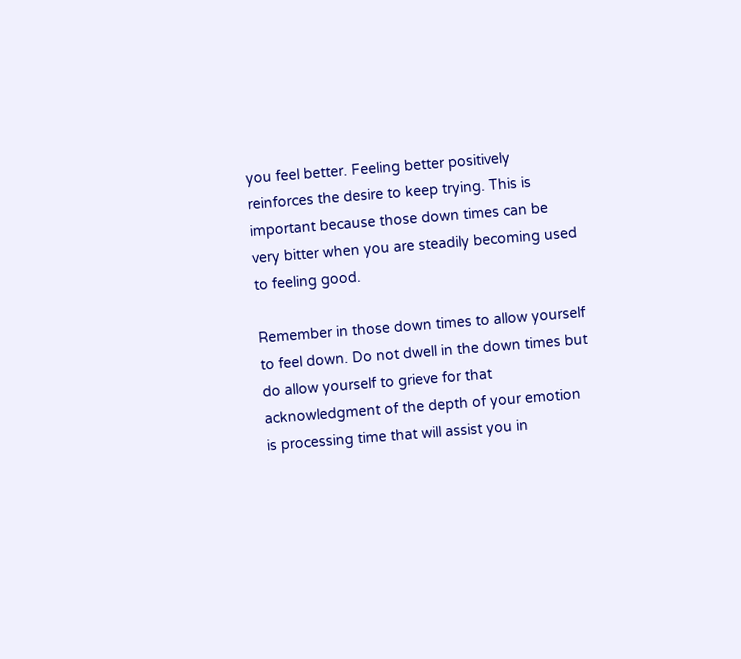you feel better. Feeling better positively reinforces the desire to keep trying. This is important because those down times can be very bitter when you are steadily becoming used to feeling good.

Remember in those down times to allow yourself to feel down. Do not dwell in the down times but do allow yourself to grieve for that acknowledgment of the depth of your emotion is processing time that will assist you in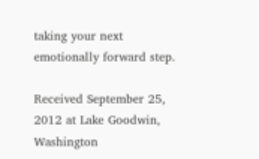taking your next emotionally forward step.

Received September 25, 2012 at Lake Goodwin, Washington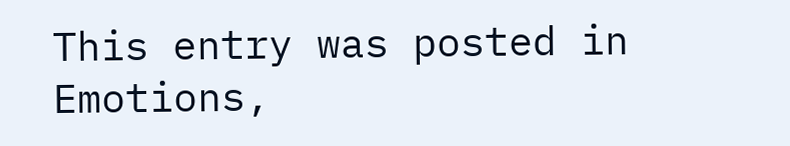This entry was posted in Emotions,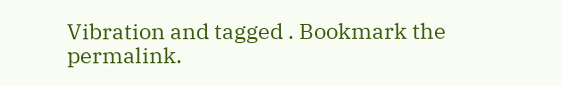Vibration and tagged . Bookmark the permalink.